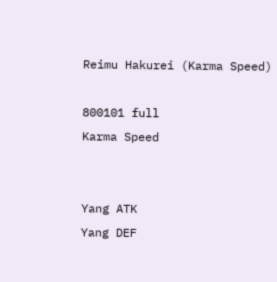Reimu Hakurei (Karma Speed)

800101 full
Karma Speed


Yang ATK
Yang DEF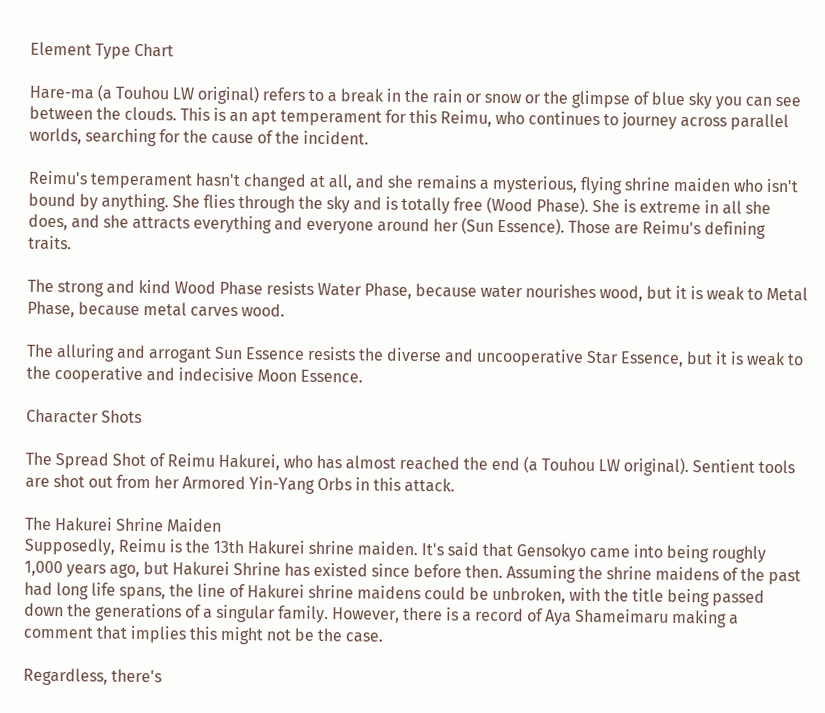Element Type Chart

Hare-ma (a Touhou LW original) refers to a break in the rain or snow or the glimpse of blue sky you can see between the clouds. This is an apt temperament for this Reimu, who continues to journey across parallel worlds, searching for the cause of the incident.

Reimu's temperament hasn't changed at all, and she remains a mysterious, flying shrine maiden who isn't bound by anything. She flies through the sky and is totally free (Wood Phase). She is extreme in all she does, and she attracts everything and everyone around her (Sun Essence). Those are Reimu's defining traits.

The strong and kind Wood Phase resists Water Phase, because water nourishes wood, but it is weak to Metal Phase, because metal carves wood.

The alluring and arrogant Sun Essence resists the diverse and uncooperative Star Essence, but it is weak to the cooperative and indecisive Moon Essence.

Character Shots

The Spread Shot of Reimu Hakurei, who has almost reached the end (a Touhou LW original). Sentient tools are shot out from her Armored Yin-Yang Orbs in this attack.

The Hakurei Shrine Maiden
Supposedly, Reimu is the 13th Hakurei shrine maiden. It's said that Gensokyo came into being roughly 1,000 years ago, but Hakurei Shrine has existed since before then. Assuming the shrine maidens of the past had long life spans, the line of Hakurei shrine maidens could be unbroken, with the title being passed down the generations of a singular family. However, there is a record of Aya Shameimaru making a comment that implies this might not be the case.

Regardless, there's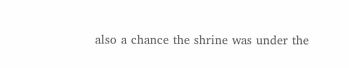also a chance the shrine was under the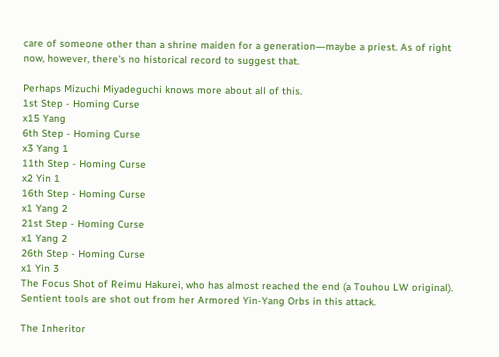care of someone other than a shrine maiden for a generation―maybe a priest. As of right now, however, there's no historical record to suggest that.

Perhaps Mizuchi Miyadeguchi knows more about all of this.
1st Step - Homing Curse
x15 Yang
6th Step - Homing Curse
x3 Yang 1
11th Step - Homing Curse
x2 Yin 1
16th Step - Homing Curse
x1 Yang 2
21st Step - Homing Curse
x1 Yang 2
26th Step - Homing Curse
x1 Yin 3
The Focus Shot of Reimu Hakurei, who has almost reached the end (a Touhou LW original). Sentient tools are shot out from her Armored Yin-Yang Orbs in this attack.

The Inheritor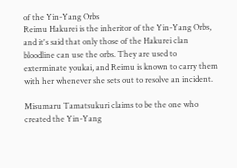of the Yin-Yang Orbs
Reimu Hakurei is the inheritor of the Yin-Yang Orbs, and it's said that only those of the Hakurei clan bloodline can use the orbs. They are used to exterminate youkai, and Reimu is known to carry them with her whenever she sets out to resolve an incident.

Misumaru Tamatsukuri claims to be the one who created the Yin-Yang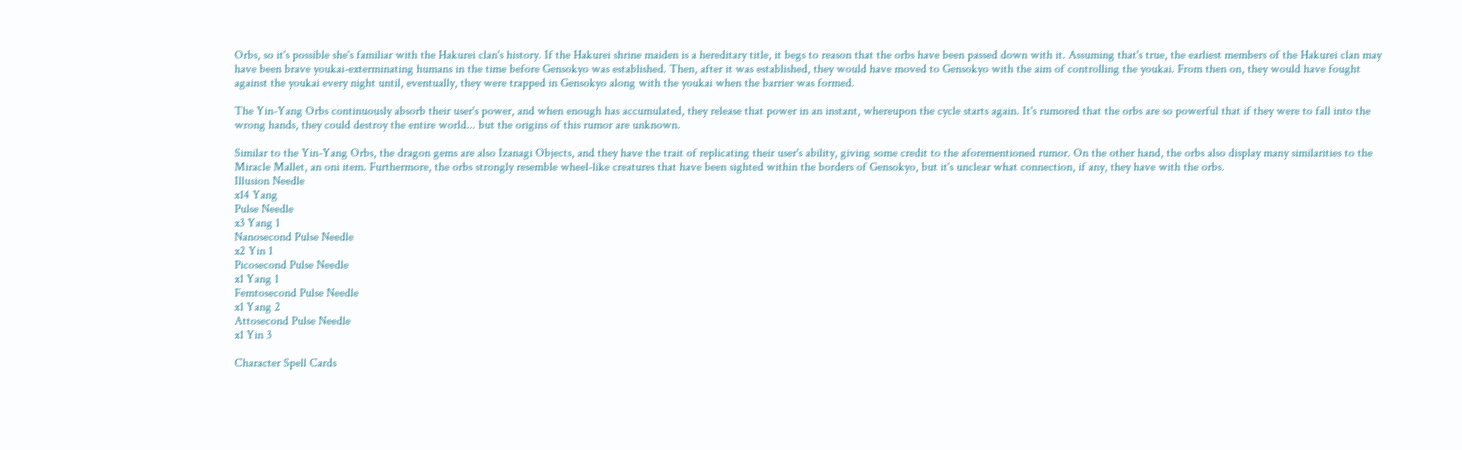Orbs, so it's possible she's familiar with the Hakurei clan's history. If the Hakurei shrine maiden is a hereditary title, it begs to reason that the orbs have been passed down with it. Assuming that's true, the earliest members of the Hakurei clan may have been brave youkai-exterminating humans in the time before Gensokyo was established. Then, after it was established, they would have moved to Gensokyo with the aim of controlling the youkai. From then on, they would have fought against the youkai every night until, eventually, they were trapped in Gensokyo along with the youkai when the barrier was formed.

The Yin-Yang Orbs continuously absorb their user's power, and when enough has accumulated, they release that power in an instant, whereupon the cycle starts again. It's rumored that the orbs are so powerful that if they were to fall into the wrong hands, they could destroy the entire world... but the origins of this rumor are unknown.

Similar to the Yin-Yang Orbs, the dragon gems are also Izanagi Objects, and they have the trait of replicating their user's ability, giving some credit to the aforementioned rumor. On the other hand, the orbs also display many similarities to the Miracle Mallet, an oni item. Furthermore, the orbs strongly resemble wheel-like creatures that have been sighted within the borders of Gensokyo, but it's unclear what connection, if any, they have with the orbs.
Illusion Needle
x14 Yang
Pulse Needle
x3 Yang 1
Nanosecond Pulse Needle
x2 Yin 1
Picosecond Pulse Needle
x1 Yang 1
Femtosecond Pulse Needle
x1 Yang 2
Attosecond Pulse Needle
x1 Yin 3

Character Spell Cards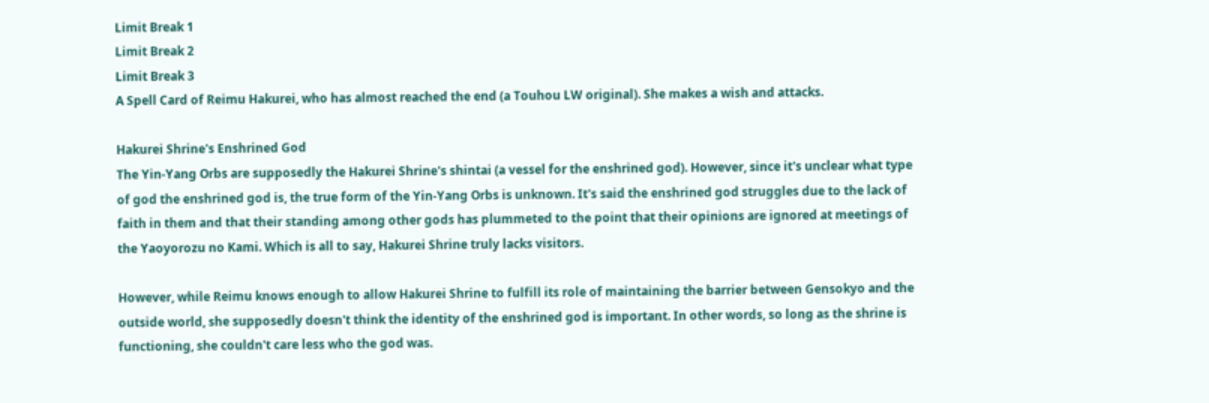Limit Break 1
Limit Break 2
Limit Break 3
A Spell Card of Reimu Hakurei, who has almost reached the end (a Touhou LW original). She makes a wish and attacks.

Hakurei Shrine's Enshrined God
The Yin-Yang Orbs are supposedly the Hakurei Shrine's shintai (a vessel for the enshrined god). However, since it's unclear what type of god the enshrined god is, the true form of the Yin-Yang Orbs is unknown. It's said the enshrined god struggles due to the lack of faith in them and that their standing among other gods has plummeted to the point that their opinions are ignored at meetings of the Yaoyorozu no Kami. Which is all to say, Hakurei Shrine truly lacks visitors.

However, while Reimu knows enough to allow Hakurei Shrine to fulfill its role of maintaining the barrier between Gensokyo and the outside world, she supposedly doesn't think the identity of the enshrined god is important. In other words, so long as the shrine is functioning, she couldn't care less who the god was.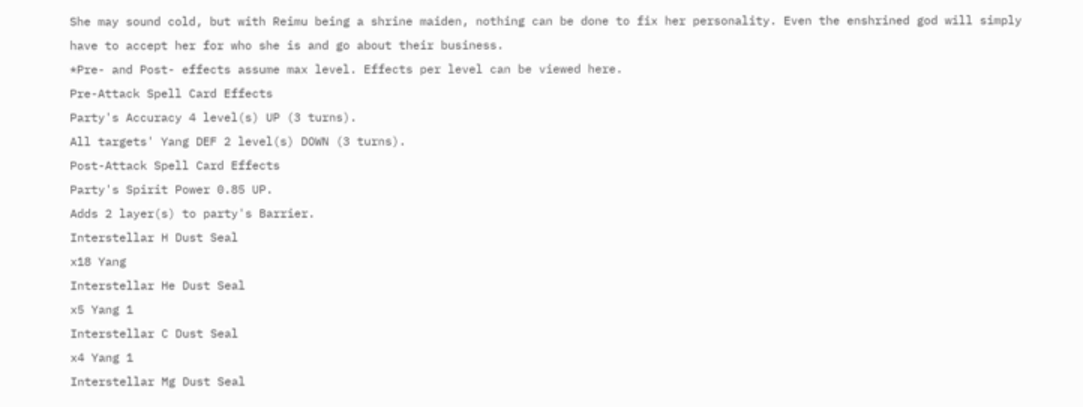She may sound cold, but with Reimu being a shrine maiden, nothing can be done to fix her personality. Even the enshrined god will simply have to accept her for who she is and go about their business.
*Pre- and Post- effects assume max level. Effects per level can be viewed here.
Pre-Attack Spell Card Effects
Party's Accuracy 4 level(s) UP (3 turns).
All targets' Yang DEF 2 level(s) DOWN (3 turns).
Post-Attack Spell Card Effects
Party's Spirit Power 0.85 UP.
Adds 2 layer(s) to party's Barrier.
Interstellar H Dust Seal
x18 Yang
Interstellar He Dust Seal
x5 Yang 1
Interstellar C Dust Seal
x4 Yang 1
Interstellar Mg Dust Seal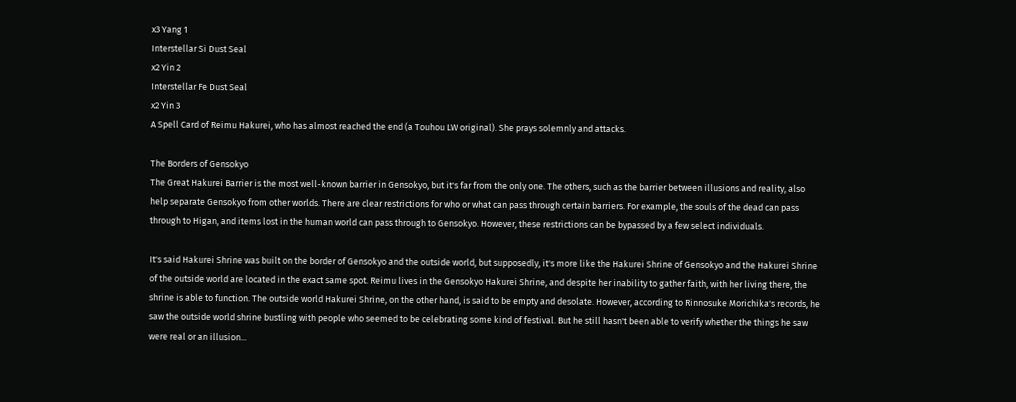x3 Yang 1
Interstellar Si Dust Seal
x2 Yin 2
Interstellar Fe Dust Seal
x2 Yin 3
A Spell Card of Reimu Hakurei, who has almost reached the end (a Touhou LW original). She prays solemnly and attacks.

The Borders of Gensokyo
The Great Hakurei Barrier is the most well-known barrier in Gensokyo, but it's far from the only one. The others, such as the barrier between illusions and reality, also help separate Gensokyo from other worlds. There are clear restrictions for who or what can pass through certain barriers. For example, the souls of the dead can pass through to Higan, and items lost in the human world can pass through to Gensokyo. However, these restrictions can be bypassed by a few select individuals.

It's said Hakurei Shrine was built on the border of Gensokyo and the outside world, but supposedly, it's more like the Hakurei Shrine of Gensokyo and the Hakurei Shrine of the outside world are located in the exact same spot. Reimu lives in the Gensokyo Hakurei Shrine, and despite her inability to gather faith, with her living there, the shrine is able to function. The outside world Hakurei Shrine, on the other hand, is said to be empty and desolate. However, according to Rinnosuke Morichika's records, he saw the outside world shrine bustling with people who seemed to be celebrating some kind of festival. But he still hasn't been able to verify whether the things he saw were real or an illusion...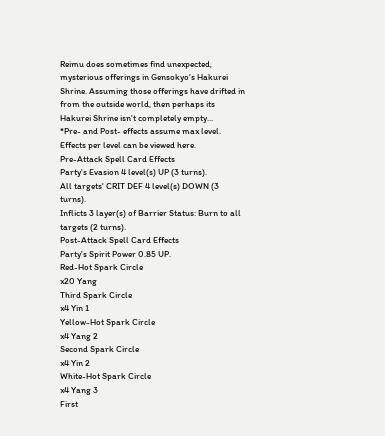Reimu does sometimes find unexpected, mysterious offerings in Gensokyo's Hakurei Shrine. Assuming those offerings have drifted in from the outside world, then perhaps its Hakurei Shrine isn't completely empty...
*Pre- and Post- effects assume max level. Effects per level can be viewed here.
Pre-Attack Spell Card Effects
Party's Evasion 4 level(s) UP (3 turns).
All targets' CRIT DEF 4 level(s) DOWN (3 turns).
Inflicts 3 layer(s) of Barrier Status: Burn to all targets (2 turns).
Post-Attack Spell Card Effects
Party's Spirit Power 0.85 UP.
Red-Hot Spark Circle
x20 Yang
Third Spark Circle
x4 Yin 1
Yellow-Hot Spark Circle
x4 Yang 2
Second Spark Circle
x4 Yin 2
White-Hot Spark Circle
x4 Yang 3
First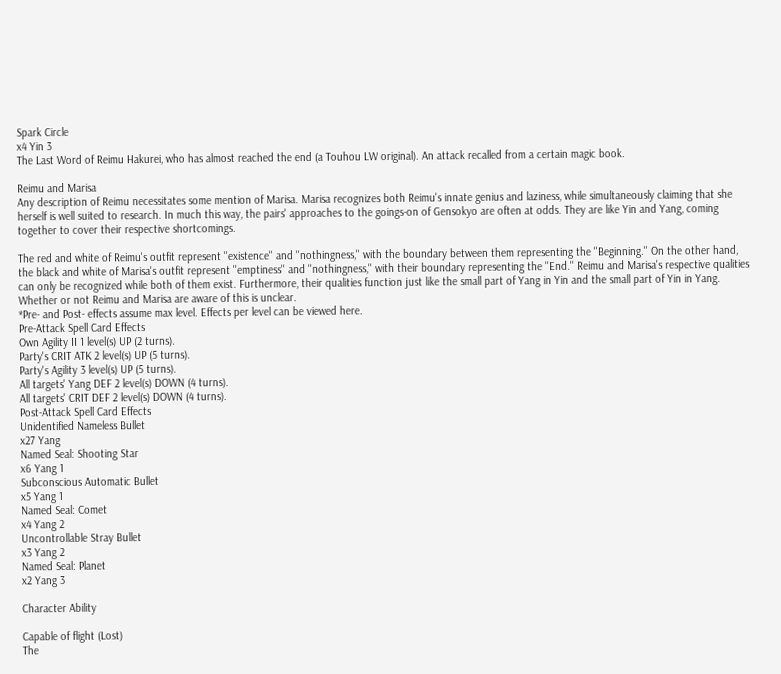Spark Circle
x4 Yin 3
The Last Word of Reimu Hakurei, who has almost reached the end (a Touhou LW original). An attack recalled from a certain magic book.

Reimu and Marisa
Any description of Reimu necessitates some mention of Marisa. Marisa recognizes both Reimu's innate genius and laziness, while simultaneously claiming that she herself is well suited to research. In much this way, the pairs' approaches to the goings-on of Gensokyo are often at odds. They are like Yin and Yang, coming together to cover their respective shortcomings.

The red and white of Reimu's outfit represent ''existence'' and ''nothingness,'' with the boundary between them representing the ''Beginning.'' On the other hand, the black and white of Marisa's outfit represent ''emptiness'' and ''nothingness,'' with their boundary representing the ''End.'' Reimu and Marisa's respective qualities can only be recognized while both of them exist. Furthermore, their qualities function just like the small part of Yang in Yin and the small part of Yin in Yang. Whether or not Reimu and Marisa are aware of this is unclear.
*Pre- and Post- effects assume max level. Effects per level can be viewed here.
Pre-Attack Spell Card Effects
Own Agility II 1 level(s) UP (2 turns).
Party's CRIT ATK 2 level(s) UP (5 turns).
Party's Agility 3 level(s) UP (5 turns).
All targets' Yang DEF 2 level(s) DOWN (4 turns).
All targets' CRIT DEF 2 level(s) DOWN (4 turns).
Post-Attack Spell Card Effects
Unidentified Nameless Bullet
x27 Yang
Named Seal: Shooting Star
x6 Yang 1
Subconscious Automatic Bullet
x5 Yang 1
Named Seal: Comet
x4 Yang 2
Uncontrollable Stray Bullet
x3 Yang 2
Named Seal: Planet
x2 Yang 3

Character Ability

Capable of flight (Lost)
The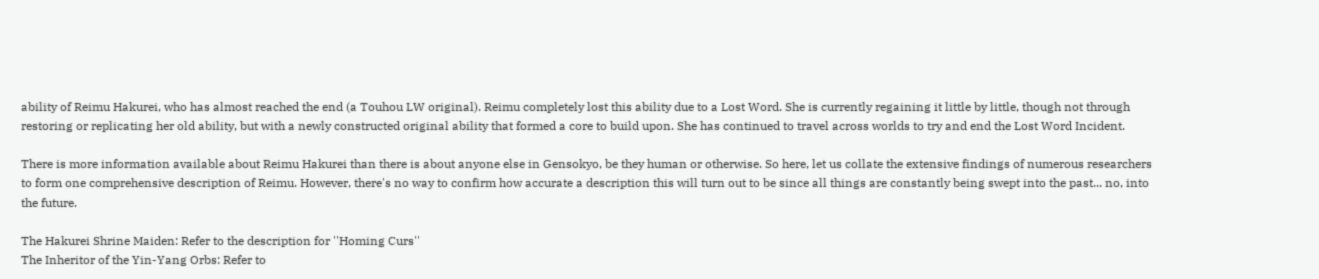ability of Reimu Hakurei, who has almost reached the end (a Touhou LW original). Reimu completely lost this ability due to a Lost Word. She is currently regaining it little by little, though not through restoring or replicating her old ability, but with a newly constructed original ability that formed a core to build upon. She has continued to travel across worlds to try and end the Lost Word Incident.

There is more information available about Reimu Hakurei than there is about anyone else in Gensokyo, be they human or otherwise. So here, let us collate the extensive findings of numerous researchers to form one comprehensive description of Reimu. However, there's no way to confirm how accurate a description this will turn out to be since all things are constantly being swept into the past... no, into the future.

The Hakurei Shrine Maiden: Refer to the description for ''Homing Curs''
The Inheritor of the Yin-Yang Orbs: Refer to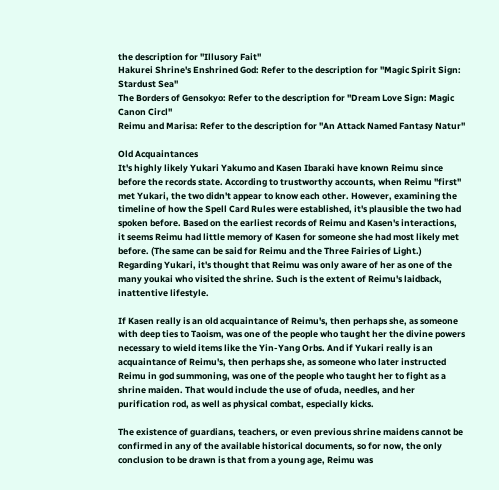the description for ''Illusory Fait''
Hakurei Shrine's Enshrined God: Refer to the description for ''Magic Spirit Sign: Stardust Sea''
The Borders of Gensokyo: Refer to the description for ''Dream Love Sign: Magic Canon Circl''
Reimu and Marisa: Refer to the description for ''An Attack Named Fantasy Natur''

Old Acquaintances
It's highly likely Yukari Yakumo and Kasen Ibaraki have known Reimu since before the records state. According to trustworthy accounts, when Reimu ''first'' met Yukari, the two didn't appear to know each other. However, examining the timeline of how the Spell Card Rules were established, it's plausible the two had spoken before. Based on the earliest records of Reimu and Kasen's interactions, it seems Reimu had little memory of Kasen for someone she had most likely met before. (The same can be said for Reimu and the Three Fairies of Light.) Regarding Yukari, it's thought that Reimu was only aware of her as one of the many youkai who visited the shrine. Such is the extent of Reimu's laidback, inattentive lifestyle.

If Kasen really is an old acquaintance of Reimu's, then perhaps she, as someone with deep ties to Taoism, was one of the people who taught her the divine powers necessary to wield items like the Yin-Yang Orbs. And if Yukari really is an acquaintance of Reimu's, then perhaps she, as someone who later instructed Reimu in god summoning, was one of the people who taught her to fight as a shrine maiden. That would include the use of ofuda, needles, and her purification rod, as well as physical combat, especially kicks.

The existence of guardians, teachers, or even previous shrine maidens cannot be confirmed in any of the available historical documents, so for now, the only conclusion to be drawn is that from a young age, Reimu was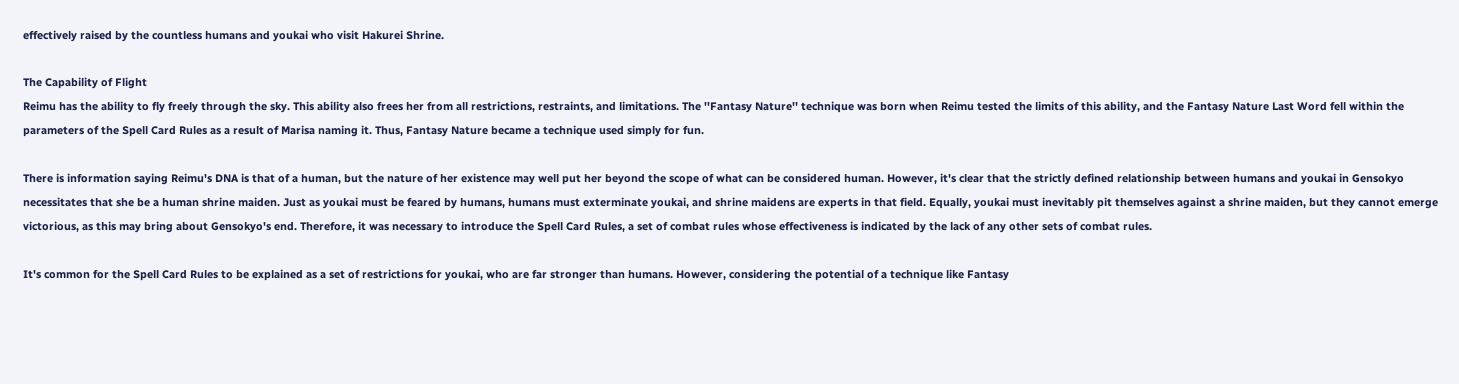effectively raised by the countless humans and youkai who visit Hakurei Shrine.

The Capability of Flight
Reimu has the ability to fly freely through the sky. This ability also frees her from all restrictions, restraints, and limitations. The ''Fantasy Nature'' technique was born when Reimu tested the limits of this ability, and the Fantasy Nature Last Word fell within the parameters of the Spell Card Rules as a result of Marisa naming it. Thus, Fantasy Nature became a technique used simply for fun.

There is information saying Reimu's DNA is that of a human, but the nature of her existence may well put her beyond the scope of what can be considered human. However, it's clear that the strictly defined relationship between humans and youkai in Gensokyo necessitates that she be a human shrine maiden. Just as youkai must be feared by humans, humans must exterminate youkai, and shrine maidens are experts in that field. Equally, youkai must inevitably pit themselves against a shrine maiden, but they cannot emerge victorious, as this may bring about Gensokyo's end. Therefore, it was necessary to introduce the Spell Card Rules, a set of combat rules whose effectiveness is indicated by the lack of any other sets of combat rules.

It's common for the Spell Card Rules to be explained as a set of restrictions for youkai, who are far stronger than humans. However, considering the potential of a technique like Fantasy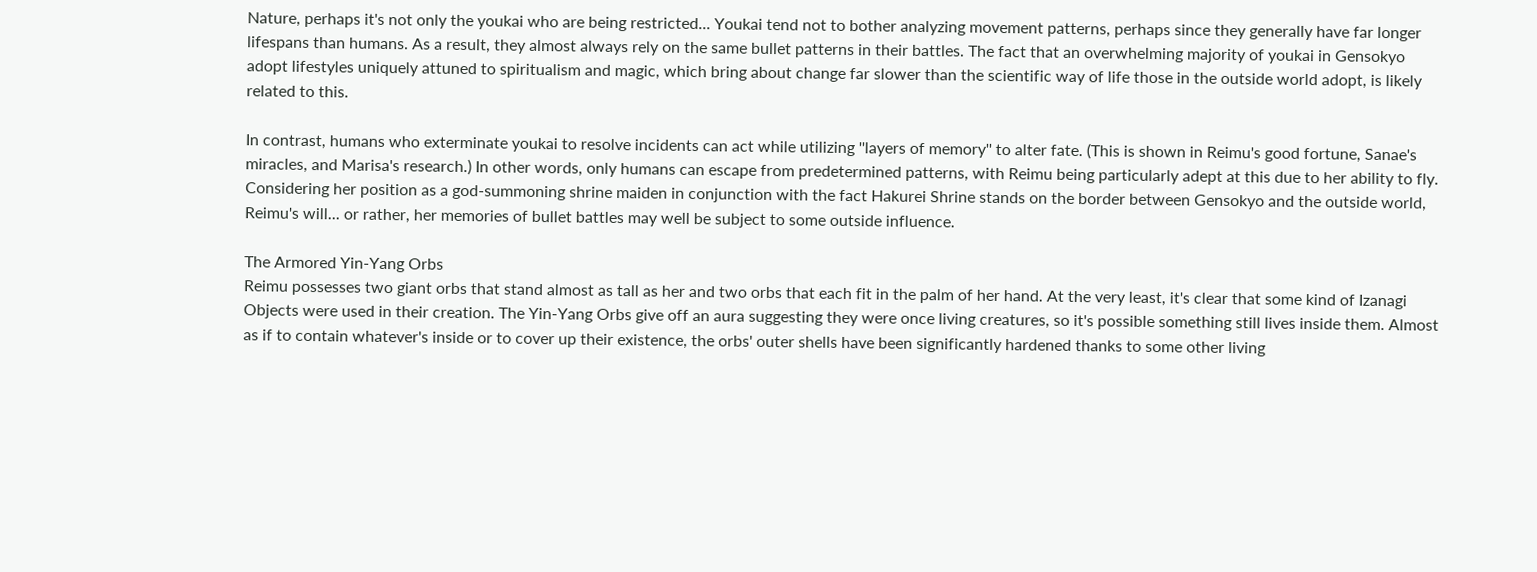Nature, perhaps it's not only the youkai who are being restricted... Youkai tend not to bother analyzing movement patterns, perhaps since they generally have far longer lifespans than humans. As a result, they almost always rely on the same bullet patterns in their battles. The fact that an overwhelming majority of youkai in Gensokyo adopt lifestyles uniquely attuned to spiritualism and magic, which bring about change far slower than the scientific way of life those in the outside world adopt, is likely related to this.

In contrast, humans who exterminate youkai to resolve incidents can act while utilizing ''layers of memory'' to alter fate. (This is shown in Reimu's good fortune, Sanae's miracles, and Marisa's research.) In other words, only humans can escape from predetermined patterns, with Reimu being particularly adept at this due to her ability to fly. Considering her position as a god-summoning shrine maiden in conjunction with the fact Hakurei Shrine stands on the border between Gensokyo and the outside world, Reimu's will... or rather, her memories of bullet battles may well be subject to some outside influence.

The Armored Yin-Yang Orbs
Reimu possesses two giant orbs that stand almost as tall as her and two orbs that each fit in the palm of her hand. At the very least, it's clear that some kind of Izanagi Objects were used in their creation. The Yin-Yang Orbs give off an aura suggesting they were once living creatures, so it's possible something still lives inside them. Almost as if to contain whatever's inside or to cover up their existence, the orbs' outer shells have been significantly hardened thanks to some other living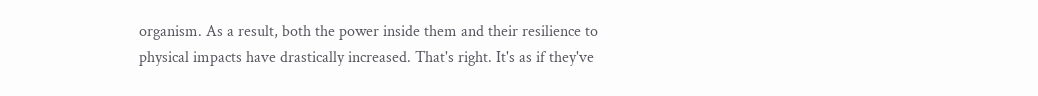organism. As a result, both the power inside them and their resilience to physical impacts have drastically increased. That's right. It's as if they've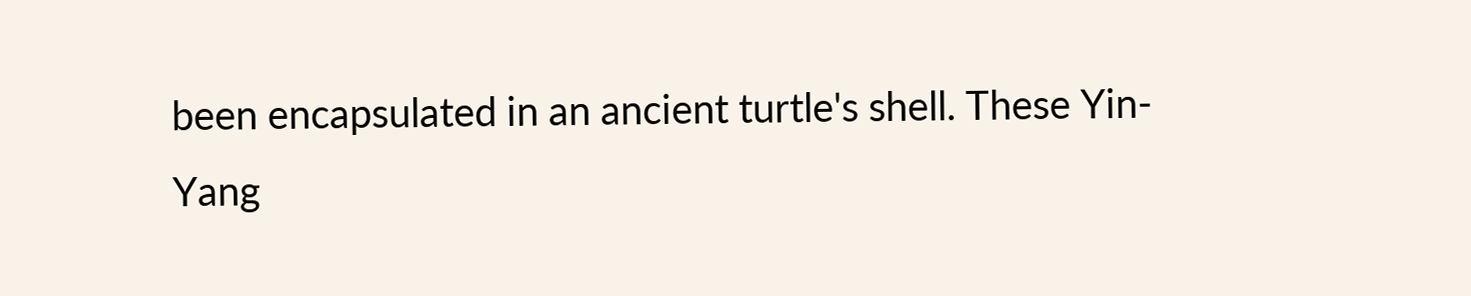been encapsulated in an ancient turtle's shell. These Yin-Yang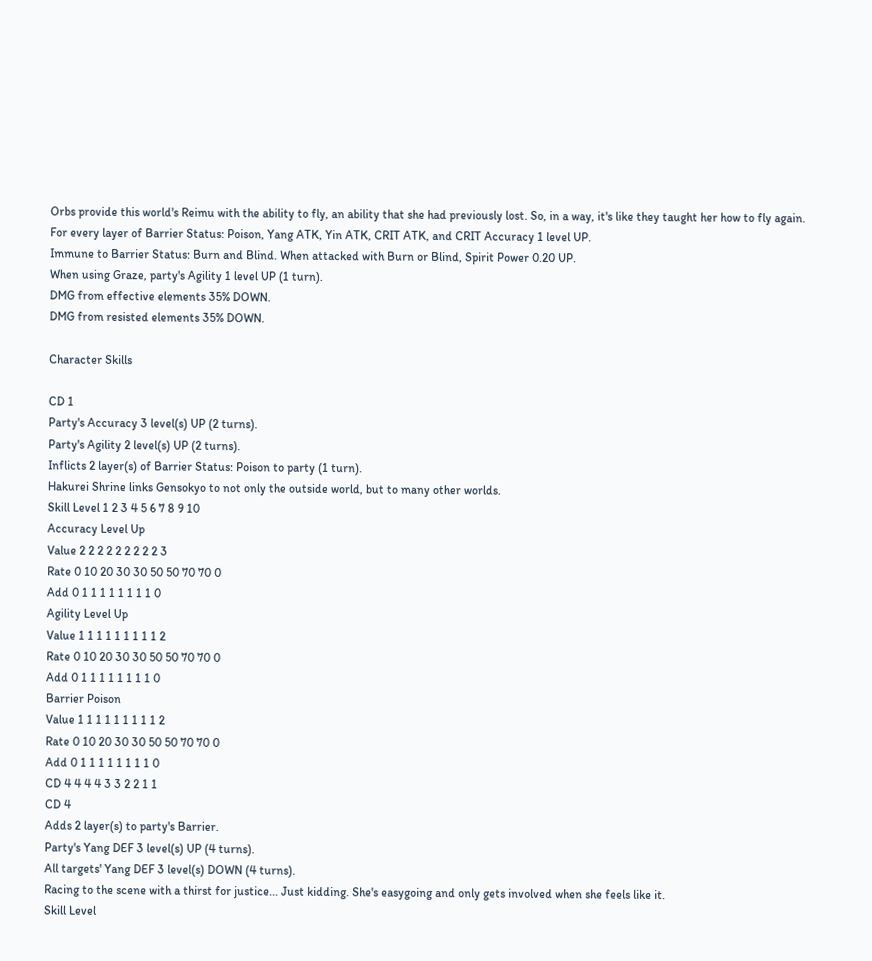Orbs provide this world's Reimu with the ability to fly, an ability that she had previously lost. So, in a way, it's like they taught her how to fly again.
For every layer of Barrier Status: Poison, Yang ATK, Yin ATK, CRIT ATK, and CRIT Accuracy 1 level UP.
Immune to Barrier Status: Burn and Blind. When attacked with Burn or Blind, Spirit Power 0.20 UP.
When using Graze, party's Agility 1 level UP (1 turn).
DMG from effective elements 35% DOWN.
DMG from resisted elements 35% DOWN.

Character Skills

CD 1
Party's Accuracy 3 level(s) UP (2 turns).
Party's Agility 2 level(s) UP (2 turns).
Inflicts 2 layer(s) of Barrier Status: Poison to party (1 turn).
Hakurei Shrine links Gensokyo to not only the outside world, but to many other worlds.
Skill Level 1 2 3 4 5 6 7 8 9 10
Accuracy Level Up
Value 2 2 2 2 2 2 2 2 2 3
Rate 0 10 20 30 30 50 50 70 70 0
Add 0 1 1 1 1 1 1 1 1 0
Agility Level Up
Value 1 1 1 1 1 1 1 1 1 2
Rate 0 10 20 30 30 50 50 70 70 0
Add 0 1 1 1 1 1 1 1 1 0
Barrier Poison
Value 1 1 1 1 1 1 1 1 1 2
Rate 0 10 20 30 30 50 50 70 70 0
Add 0 1 1 1 1 1 1 1 1 0
CD 4 4 4 4 3 3 2 2 1 1
CD 4
Adds 2 layer(s) to party's Barrier.
Party's Yang DEF 3 level(s) UP (4 turns).
All targets' Yang DEF 3 level(s) DOWN (4 turns).
Racing to the scene with a thirst for justice... Just kidding. She's easygoing and only gets involved when she feels like it.
Skill Level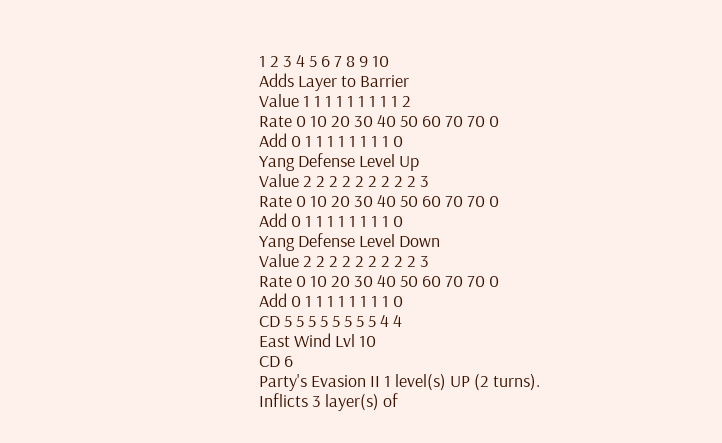1 2 3 4 5 6 7 8 9 10
Adds Layer to Barrier
Value 1 1 1 1 1 1 1 1 1 2
Rate 0 10 20 30 40 50 60 70 70 0
Add 0 1 1 1 1 1 1 1 1 0
Yang Defense Level Up
Value 2 2 2 2 2 2 2 2 2 3
Rate 0 10 20 30 40 50 60 70 70 0
Add 0 1 1 1 1 1 1 1 1 0
Yang Defense Level Down
Value 2 2 2 2 2 2 2 2 2 3
Rate 0 10 20 30 40 50 60 70 70 0
Add 0 1 1 1 1 1 1 1 1 0
CD 5 5 5 5 5 5 5 5 4 4
East Wind Lvl 10
CD 6
Party's Evasion II 1 level(s) UP (2 turns).
Inflicts 3 layer(s) of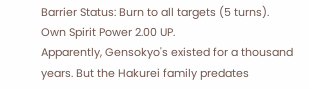Barrier Status: Burn to all targets (5 turns).
Own Spirit Power 2.00 UP.
Apparently, Gensokyo's existed for a thousand years. But the Hakurei family predates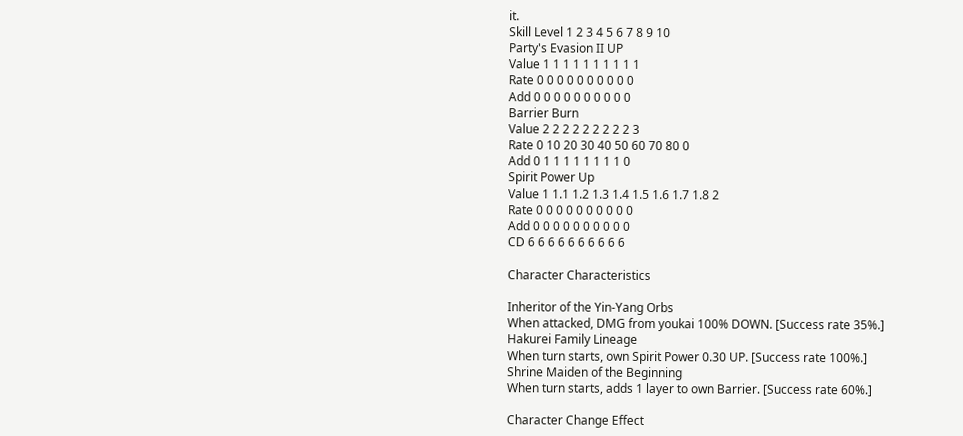it.
Skill Level 1 2 3 4 5 6 7 8 9 10
Party's Evasion II UP
Value 1 1 1 1 1 1 1 1 1 1
Rate 0 0 0 0 0 0 0 0 0 0
Add 0 0 0 0 0 0 0 0 0 0
Barrier Burn
Value 2 2 2 2 2 2 2 2 2 3
Rate 0 10 20 30 40 50 60 70 80 0
Add 0 1 1 1 1 1 1 1 1 0
Spirit Power Up
Value 1 1.1 1.2 1.3 1.4 1.5 1.6 1.7 1.8 2
Rate 0 0 0 0 0 0 0 0 0 0
Add 0 0 0 0 0 0 0 0 0 0
CD 6 6 6 6 6 6 6 6 6 6

Character Characteristics

Inheritor of the Yin-Yang Orbs
When attacked, DMG from youkai 100% DOWN. [Success rate 35%.]
Hakurei Family Lineage
When turn starts, own Spirit Power 0.30 UP. [Success rate 100%.]
Shrine Maiden of the Beginning
When turn starts, adds 1 layer to own Barrier. [Success rate 60%.]

Character Change Effect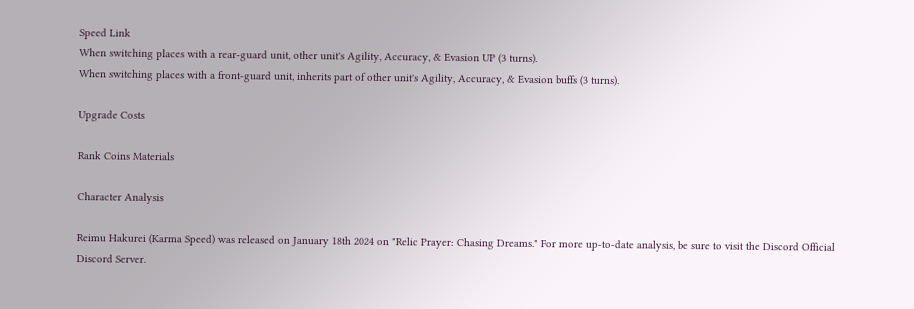Speed Link
When switching places with a rear-guard unit, other unit's Agility, Accuracy, & Evasion UP (3 turns).
When switching places with a front-guard unit, inherits part of other unit's Agility, Accuracy, & Evasion buffs (3 turns).

Upgrade Costs

Rank Coins Materials

Character Analysis

Reimu Hakurei (Karma Speed) was released on January 18th 2024 on "Relic Prayer: Chasing Dreams." For more up-to-date analysis, be sure to visit the Discord Official Discord Server.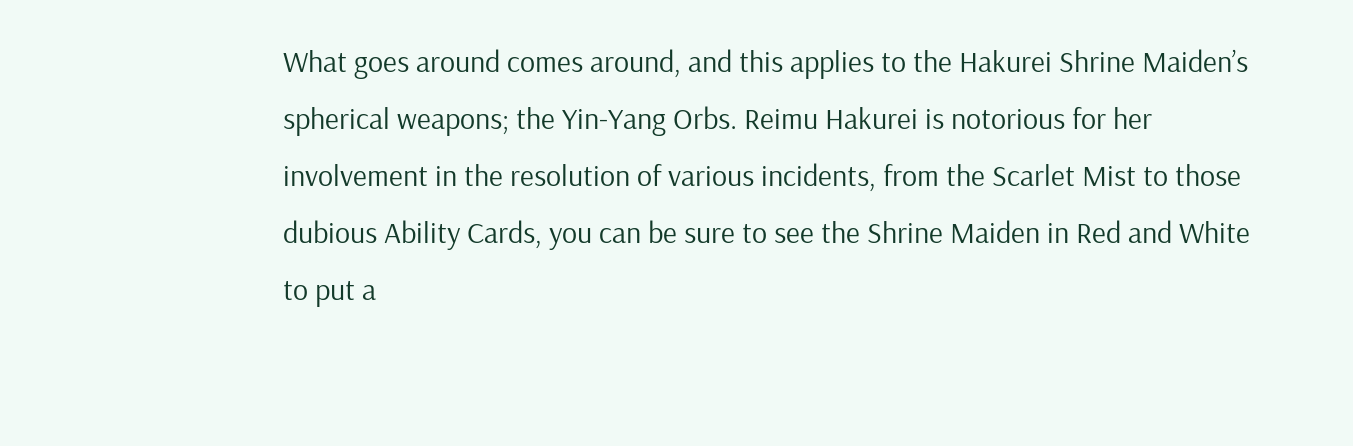What goes around comes around, and this applies to the Hakurei Shrine Maiden’s spherical weapons; the Yin-Yang Orbs. Reimu Hakurei is notorious for her involvement in the resolution of various incidents, from the Scarlet Mist to those dubious Ability Cards, you can be sure to see the Shrine Maiden in Red and White to put a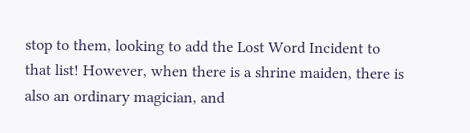stop to them, looking to add the Lost Word Incident to that list! However, when there is a shrine maiden, there is also an ordinary magician, and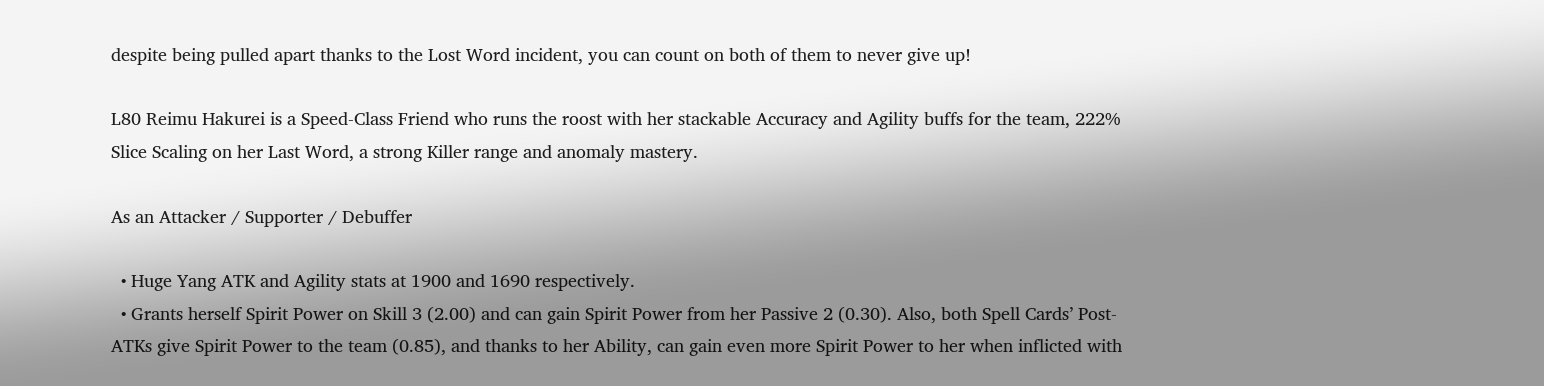despite being pulled apart thanks to the Lost Word incident, you can count on both of them to never give up!

L80 Reimu Hakurei is a Speed-Class Friend who runs the roost with her stackable Accuracy and Agility buffs for the team, 222% Slice Scaling on her Last Word, a strong Killer range and anomaly mastery.

As an Attacker / Supporter / Debuffer

  • Huge Yang ATK and Agility stats at 1900 and 1690 respectively.
  • Grants herself Spirit Power on Skill 3 (2.00) and can gain Spirit Power from her Passive 2 (0.30). Also, both Spell Cards’ Post-ATKs give Spirit Power to the team (0.85), and thanks to her Ability, can gain even more Spirit Power to her when inflicted with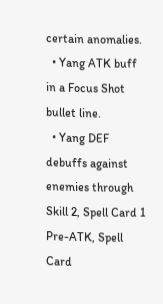certain anomalies.
  • Yang ATK buff in a Focus Shot bullet line.
  • Yang DEF debuffs against enemies through Skill 2, Spell Card 1 Pre-ATK, Spell Card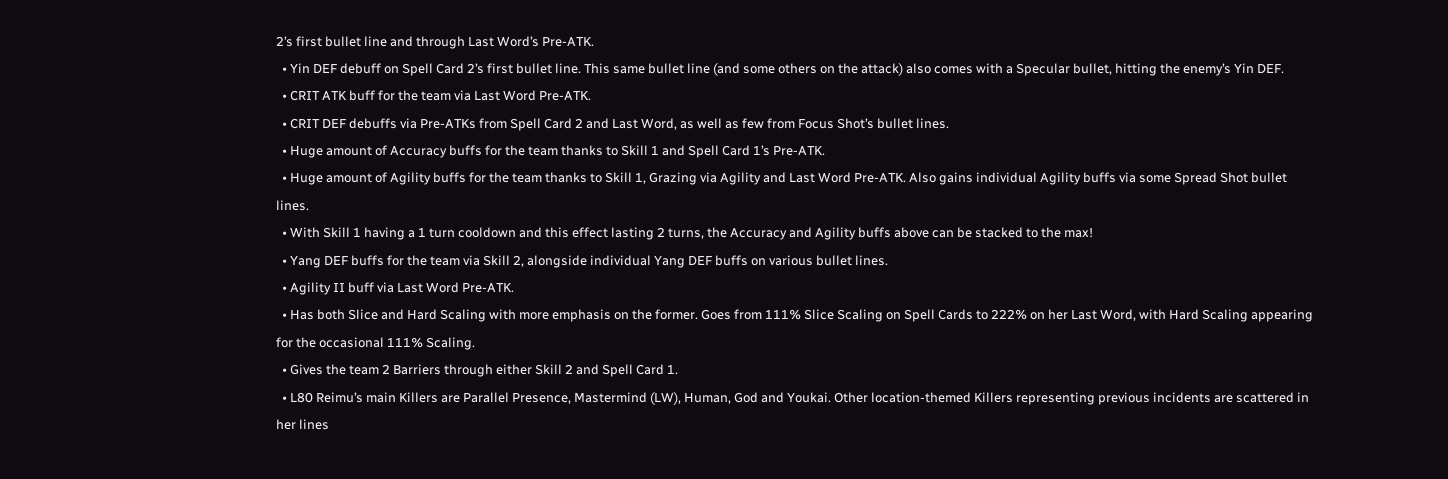2’s first bullet line and through Last Word’s Pre-ATK.
  • Yin DEF debuff on Spell Card 2’s first bullet line. This same bullet line (and some others on the attack) also comes with a Specular bullet, hitting the enemy’s Yin DEF.
  • CRIT ATK buff for the team via Last Word Pre-ATK.
  • CRIT DEF debuffs via Pre-ATKs from Spell Card 2 and Last Word, as well as few from Focus Shot’s bullet lines.
  • Huge amount of Accuracy buffs for the team thanks to Skill 1 and Spell Card 1’s Pre-ATK.
  • Huge amount of Agility buffs for the team thanks to Skill 1, Grazing via Agility and Last Word Pre-ATK. Also gains individual Agility buffs via some Spread Shot bullet lines.
  • With Skill 1 having a 1 turn cooldown and this effect lasting 2 turns, the Accuracy and Agility buffs above can be stacked to the max!
  • Yang DEF buffs for the team via Skill 2, alongside individual Yang DEF buffs on various bullet lines.
  • Agility II buff via Last Word Pre-ATK.
  • Has both Slice and Hard Scaling with more emphasis on the former. Goes from 111% Slice Scaling on Spell Cards to 222% on her Last Word, with Hard Scaling appearing for the occasional 111% Scaling.
  • Gives the team 2 Barriers through either Skill 2 and Spell Card 1.
  • L80 Reimu’s main Killers are Parallel Presence, Mastermind (LW), Human, God and Youkai. Other location-themed Killers representing previous incidents are scattered in her lines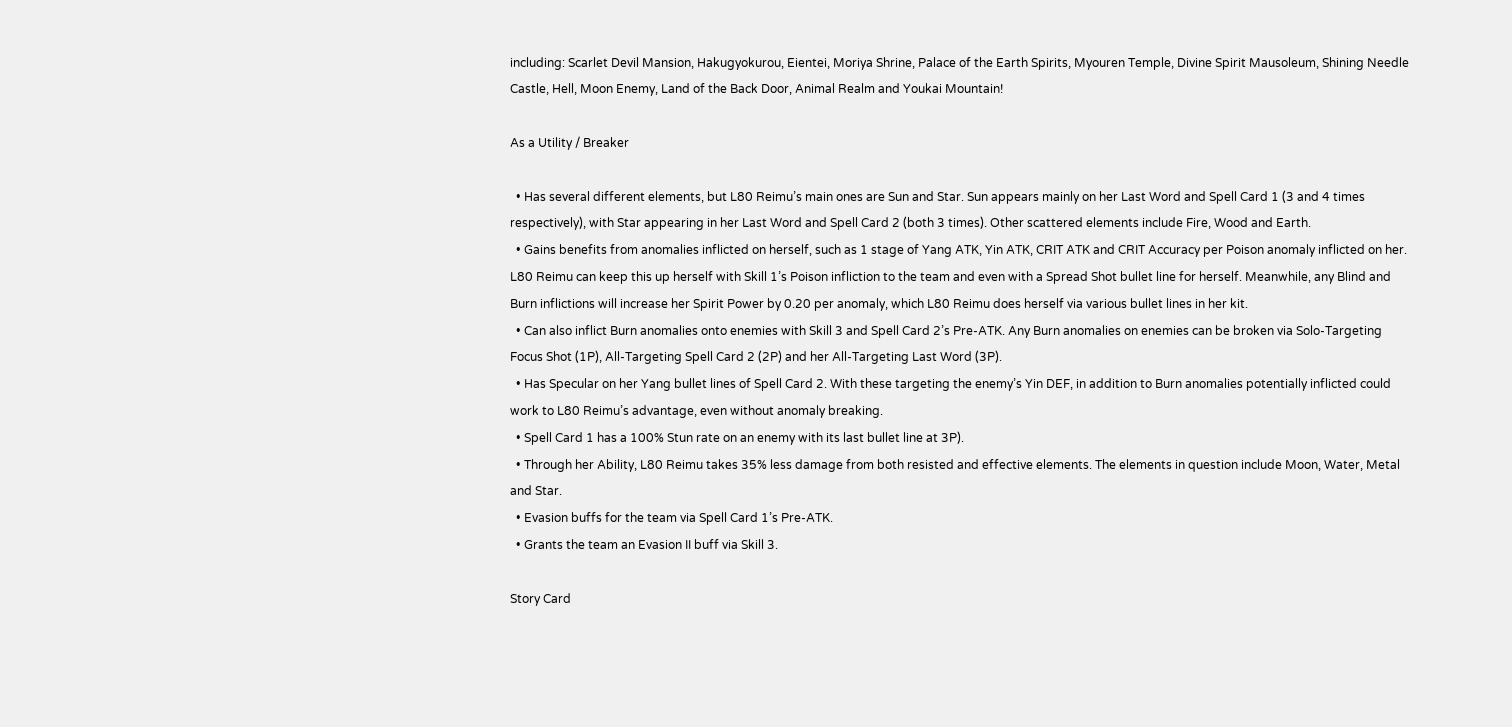including: Scarlet Devil Mansion, Hakugyokurou, Eientei, Moriya Shrine, Palace of the Earth Spirits, Myouren Temple, Divine Spirit Mausoleum, Shining Needle Castle, Hell, Moon Enemy, Land of the Back Door, Animal Realm and Youkai Mountain!

As a Utility / Breaker

  • Has several different elements, but L80 Reimu’s main ones are Sun and Star. Sun appears mainly on her Last Word and Spell Card 1 (3 and 4 times respectively), with Star appearing in her Last Word and Spell Card 2 (both 3 times). Other scattered elements include Fire, Wood and Earth.
  • Gains benefits from anomalies inflicted on herself, such as 1 stage of Yang ATK, Yin ATK, CRIT ATK and CRIT Accuracy per Poison anomaly inflicted on her. L80 Reimu can keep this up herself with Skill 1’s Poison infliction to the team and even with a Spread Shot bullet line for herself. Meanwhile, any Blind and Burn inflictions will increase her Spirit Power by 0.20 per anomaly, which L80 Reimu does herself via various bullet lines in her kit.
  • Can also inflict Burn anomalies onto enemies with Skill 3 and Spell Card 2’s Pre-ATK. Any Burn anomalies on enemies can be broken via Solo-Targeting Focus Shot (1P), All-Targeting Spell Card 2 (2P) and her All-Targeting Last Word (3P).
  • Has Specular on her Yang bullet lines of Spell Card 2. With these targeting the enemy’s Yin DEF, in addition to Burn anomalies potentially inflicted could work to L80 Reimu’s advantage, even without anomaly breaking.
  • Spell Card 1 has a 100% Stun rate on an enemy with its last bullet line at 3P).
  • Through her Ability, L80 Reimu takes 35% less damage from both resisted and effective elements. The elements in question include Moon, Water, Metal and Star.
  • Evasion buffs for the team via Spell Card 1’s Pre-ATK.
  • Grants the team an Evasion II buff via Skill 3.

Story Card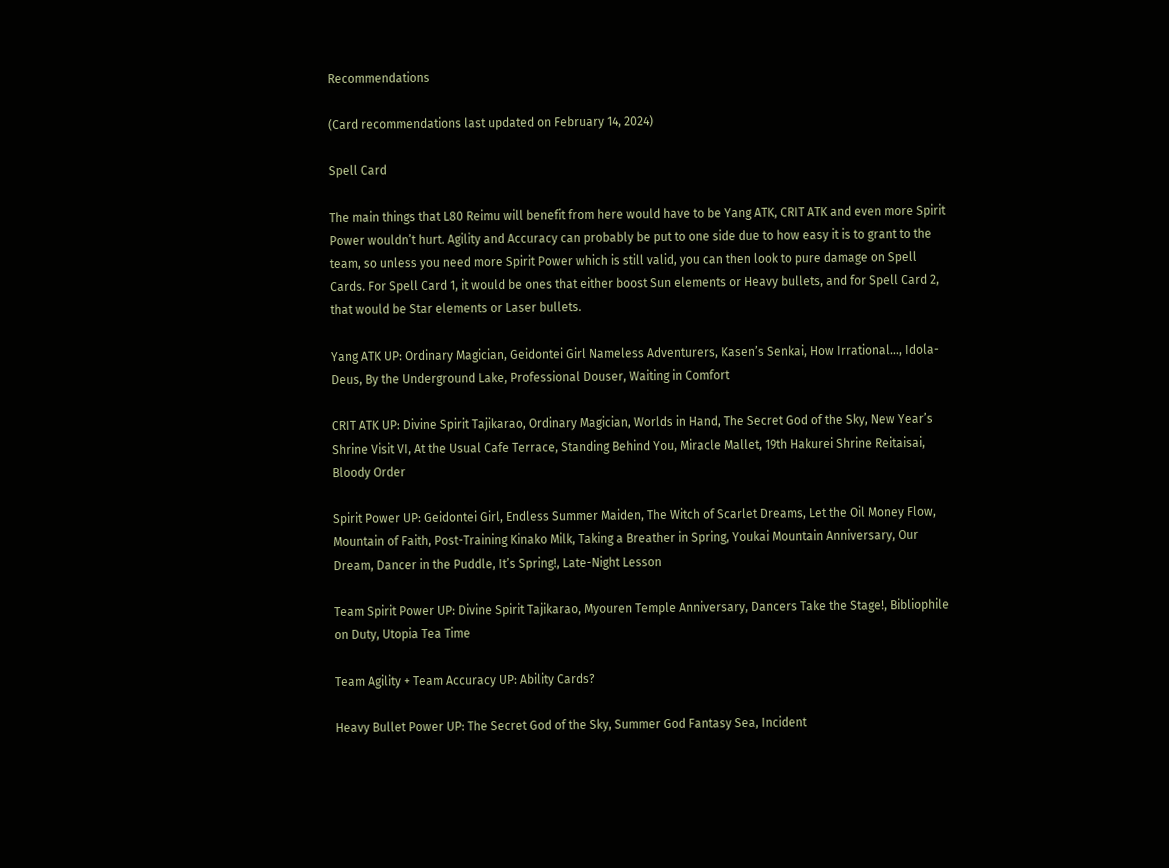Recommendations

(Card recommendations last updated on February 14, 2024)

Spell Card

The main things that L80 Reimu will benefit from here would have to be Yang ATK, CRIT ATK and even more Spirit Power wouldn’t hurt. Agility and Accuracy can probably be put to one side due to how easy it is to grant to the team, so unless you need more Spirit Power which is still valid, you can then look to pure damage on Spell Cards. For Spell Card 1, it would be ones that either boost Sun elements or Heavy bullets, and for Spell Card 2, that would be Star elements or Laser bullets.

Yang ATK UP: Ordinary Magician, Geidontei Girl Nameless Adventurers, Kasen’s Senkai, How Irrational…, Idola-Deus, By the Underground Lake, Professional Douser, Waiting in Comfort

CRIT ATK UP: Divine Spirit Tajikarao, Ordinary Magician, Worlds in Hand, The Secret God of the Sky, New Year’s Shrine Visit VI, At the Usual Cafe Terrace, Standing Behind You, Miracle Mallet, 19th Hakurei Shrine Reitaisai, Bloody Order

Spirit Power UP: Geidontei Girl, Endless Summer Maiden, The Witch of Scarlet Dreams, Let the Oil Money Flow, Mountain of Faith, Post-Training Kinako Milk, Taking a Breather in Spring, Youkai Mountain Anniversary, Our Dream, Dancer in the Puddle, It’s Spring!, Late-Night Lesson

Team Spirit Power UP: Divine Spirit Tajikarao, Myouren Temple Anniversary, Dancers Take the Stage!, Bibliophile on Duty, Utopia Tea Time

Team Agility + Team Accuracy UP: Ability Cards?

Heavy Bullet Power UP: The Secret God of the Sky, Summer God Fantasy Sea, Incident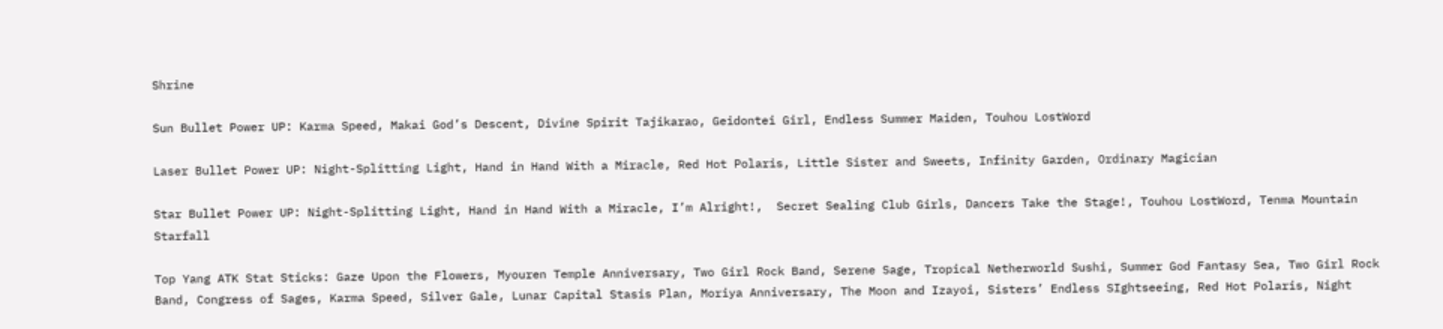Shrine

Sun Bullet Power UP: Karma Speed, Makai God’s Descent, Divine Spirit Tajikarao, Geidontei Girl, Endless Summer Maiden, Touhou LostWord

Laser Bullet Power UP: Night-Splitting Light, Hand in Hand With a Miracle, Red Hot Polaris, Little Sister and Sweets, Infinity Garden, Ordinary Magician

Star Bullet Power UP: Night-Splitting Light, Hand in Hand With a Miracle, I’m Alright!,  Secret Sealing Club Girls, Dancers Take the Stage!, Touhou LostWord, Tenma Mountain Starfall

Top Yang ATK Stat Sticks: Gaze Upon the Flowers, Myouren Temple Anniversary, Two Girl Rock Band, Serene Sage, Tropical Netherworld Sushi, Summer God Fantasy Sea, Two Girl Rock Band, Congress of Sages, Karma Speed, Silver Gale, Lunar Capital Stasis Plan, Moriya Anniversary, The Moon and Izayoi, Sisters’ Endless SIghtseeing, Red Hot Polaris, Night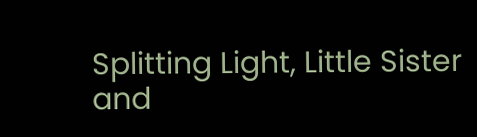Splitting Light, Little Sister and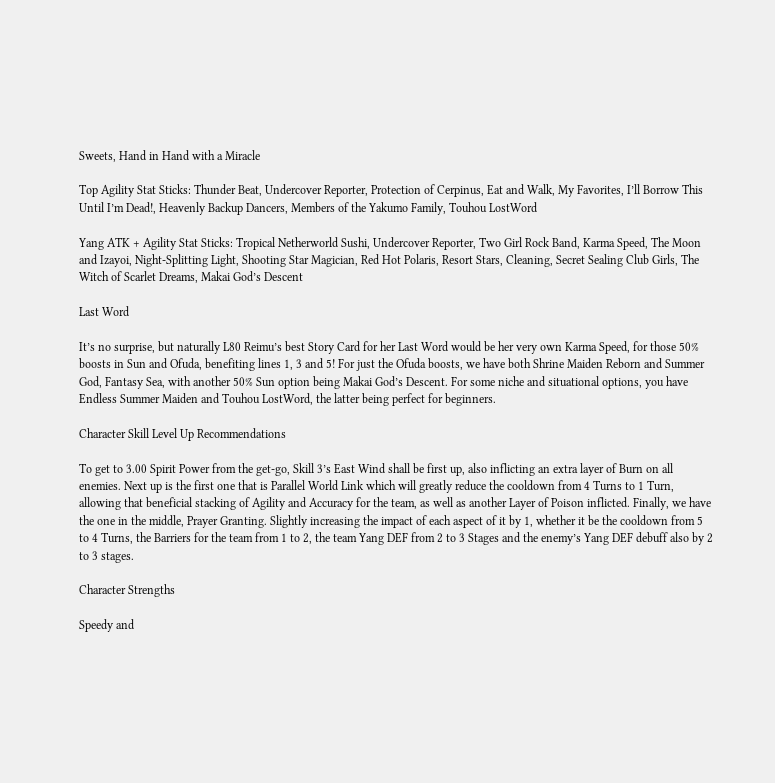Sweets, Hand in Hand with a Miracle

Top Agility Stat Sticks: Thunder Beat, Undercover Reporter, Protection of Cerpinus, Eat and Walk, My Favorites, I’ll Borrow This Until I’m Dead!, Heavenly Backup Dancers, Members of the Yakumo Family, Touhou LostWord

Yang ATK + Agility Stat Sticks: Tropical Netherworld Sushi, Undercover Reporter, Two Girl Rock Band, Karma Speed, The Moon and Izayoi, Night-Splitting Light, Shooting Star Magician, Red Hot Polaris, Resort Stars, Cleaning, Secret Sealing Club Girls, The Witch of Scarlet Dreams, Makai God’s Descent

Last Word

It’s no surprise, but naturally L80 Reimu’s best Story Card for her Last Word would be her very own Karma Speed, for those 50% boosts in Sun and Ofuda, benefiting lines 1, 3 and 5! For just the Ofuda boosts, we have both Shrine Maiden Reborn and Summer God, Fantasy Sea, with another 50% Sun option being Makai God’s Descent. For some niche and situational options, you have Endless Summer Maiden and Touhou LostWord, the latter being perfect for beginners.

Character Skill Level Up Recommendations

To get to 3.00 Spirit Power from the get-go, Skill 3’s East Wind shall be first up, also inflicting an extra layer of Burn on all enemies. Next up is the first one that is Parallel World Link which will greatly reduce the cooldown from 4 Turns to 1 Turn, allowing that beneficial stacking of Agility and Accuracy for the team, as well as another Layer of Poison inflicted. Finally, we have the one in the middle, Prayer Granting. Slightly increasing the impact of each aspect of it by 1, whether it be the cooldown from 5 to 4 Turns, the Barriers for the team from 1 to 2, the team Yang DEF from 2 to 3 Stages and the enemy’s Yang DEF debuff also by 2 to 3 stages.

Character Strengths

Speedy and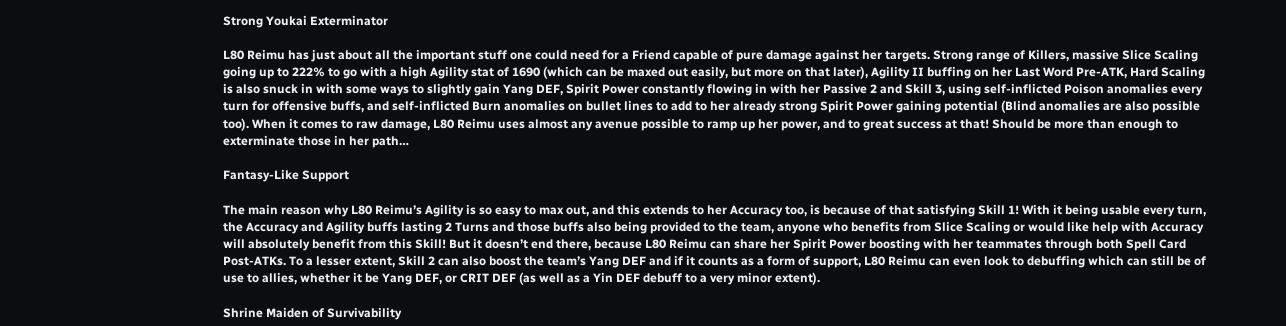Strong Youkai Exterminator

L80 Reimu has just about all the important stuff one could need for a Friend capable of pure damage against her targets. Strong range of Killers, massive Slice Scaling going up to 222% to go with a high Agility stat of 1690 (which can be maxed out easily, but more on that later), Agility II buffing on her Last Word Pre-ATK, Hard Scaling is also snuck in with some ways to slightly gain Yang DEF, Spirit Power constantly flowing in with her Passive 2 and Skill 3, using self-inflicted Poison anomalies every turn for offensive buffs, and self-inflicted Burn anomalies on bullet lines to add to her already strong Spirit Power gaining potential (Blind anomalies are also possible too). When it comes to raw damage, L80 Reimu uses almost any avenue possible to ramp up her power, and to great success at that! Should be more than enough to exterminate those in her path…

Fantasy-Like Support

The main reason why L80 Reimu’s Agility is so easy to max out, and this extends to her Accuracy too, is because of that satisfying Skill 1! With it being usable every turn, the Accuracy and Agility buffs lasting 2 Turns and those buffs also being provided to the team, anyone who benefits from Slice Scaling or would like help with Accuracy will absolutely benefit from this Skill! But it doesn’t end there, because L80 Reimu can share her Spirit Power boosting with her teammates through both Spell Card Post-ATKs. To a lesser extent, Skill 2 can also boost the team’s Yang DEF and if it counts as a form of support, L80 Reimu can even look to debuffing which can still be of use to allies, whether it be Yang DEF, or CRIT DEF (as well as a Yin DEF debuff to a very minor extent).

Shrine Maiden of Survivability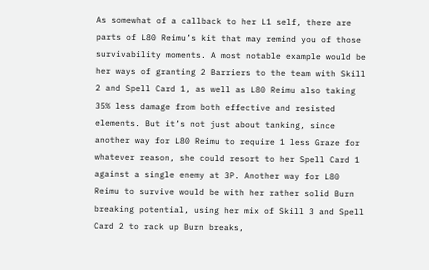As somewhat of a callback to her L1 self, there are parts of L80 Reimu’s kit that may remind you of those survivability moments. A most notable example would be her ways of granting 2 Barriers to the team with Skill 2 and Spell Card 1, as well as L80 Reimu also taking 35% less damage from both effective and resisted elements. But it’s not just about tanking, since another way for L80 Reimu to require 1 less Graze for whatever reason, she could resort to her Spell Card 1 against a single enemy at 3P. Another way for L80 Reimu to survive would be with her rather solid Burn breaking potential, using her mix of Skill 3 and Spell Card 2 to rack up Burn breaks,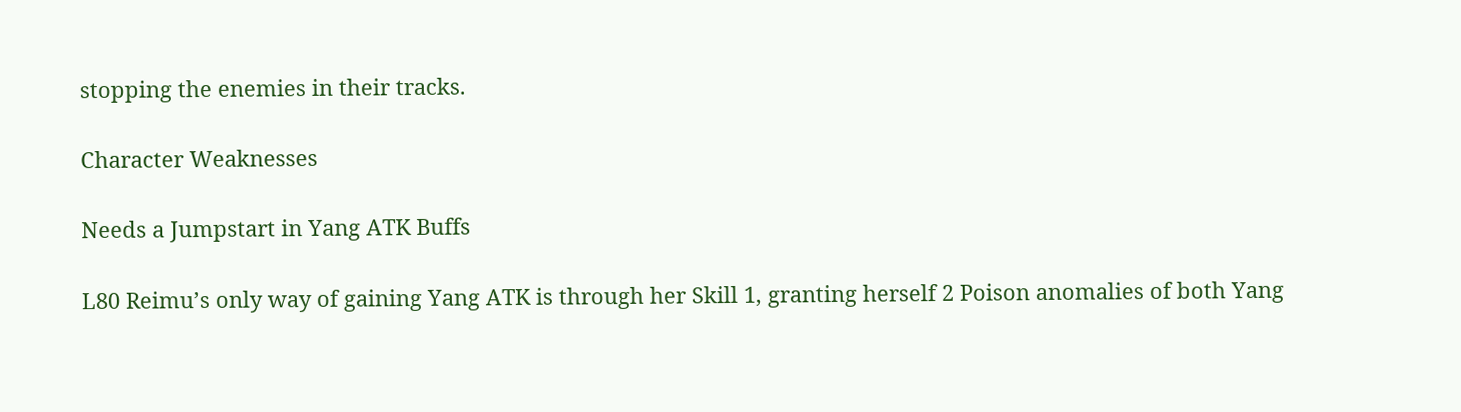stopping the enemies in their tracks.

Character Weaknesses

Needs a Jumpstart in Yang ATK Buffs

L80 Reimu’s only way of gaining Yang ATK is through her Skill 1, granting herself 2 Poison anomalies of both Yang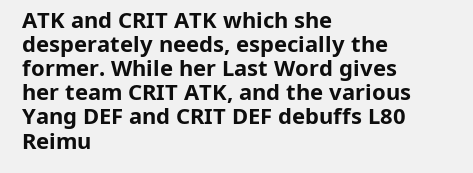ATK and CRIT ATK which she desperately needs, especially the former. While her Last Word gives her team CRIT ATK, and the various Yang DEF and CRIT DEF debuffs L80 Reimu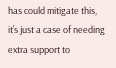has could mitigate this, it’s just a case of needing extra support to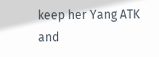keep her Yang ATK and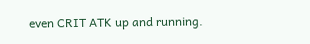even CRIT ATK up and running.